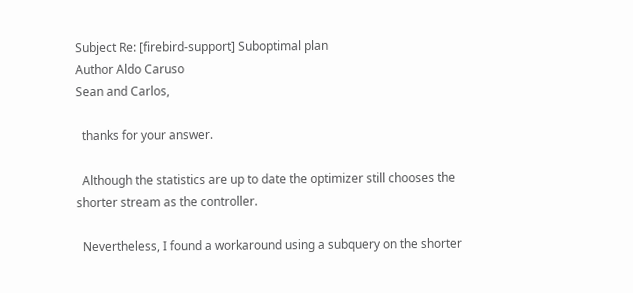Subject Re: [firebird-support] Suboptimal plan
Author Aldo Caruso
Sean and Carlos,

  thanks for your answer.

  Although the statistics are up to date the optimizer still chooses the shorter stream as the controller.

  Nevertheless, I found a workaround using a subquery on the shorter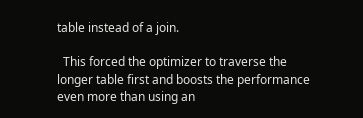table instead of a join.

  This forced the optimizer to traverse the longer table first and boosts the performance even more than using an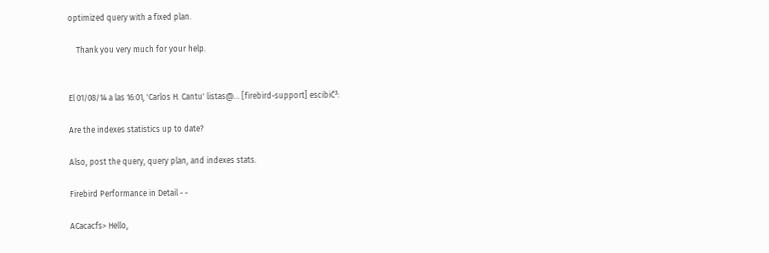optimized query with a fixed plan.

    Thank you very much for your help.


El 01/08/14 a las 16:01, 'Carlos H. Cantu' listas@... [firebird-support] escibiĆ³:

Are the indexes statistics up to date?

Also, post the query, query plan, and indexes stats.

Firebird Performance in Detail - -

ACacacfs> Hello,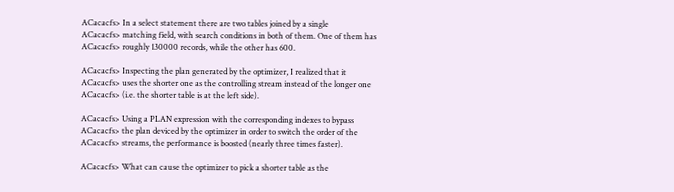ACacacfs> In a select statement there are two tables joined by a single
ACacacfs> matching field, with search conditions in both of them. One of them has
ACacacfs> roughly 130000 records, while the other has 600.

ACacacfs> Inspecting the plan generated by the optimizer, I realized that it
ACacacfs> uses the shorter one as the controlling stream instead of the longer one
ACacacfs> (i.e. the shorter table is at the left side).

ACacacfs> Using a PLAN expression with the corresponding indexes to bypass
ACacacfs> the plan deviced by the optimizer in order to switch the order of the
ACacacfs> streams, the performance is boosted (nearly three times faster).

ACacacfs> What can cause the optimizer to pick a shorter table as the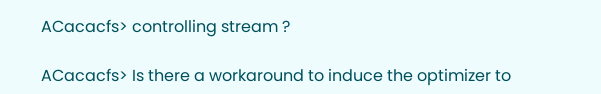ACacacfs> controlling stream ?

ACacacfs> Is there a workaround to induce the optimizer to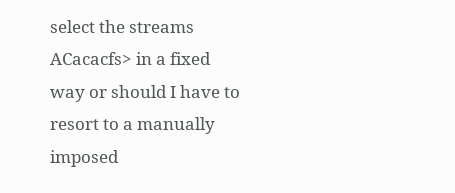select the streams
ACacacfs> in a fixed way or should I have to resort to a manually imposed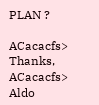PLAN ?

ACacacfs> Thanks,
ACacacfs> Aldo